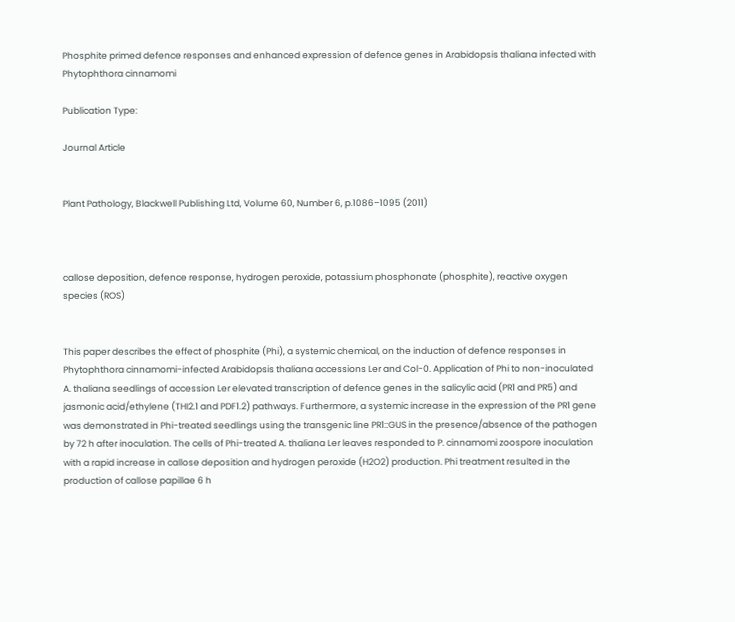Phosphite primed defence responses and enhanced expression of defence genes in Arabidopsis thaliana infected with Phytophthora cinnamomi

Publication Type:

Journal Article


Plant Pathology, Blackwell Publishing Ltd, Volume 60, Number 6, p.1086–1095 (2011)



callose deposition, defence response, hydrogen peroxide, potassium phosphonate (phosphite), reactive oxygen species (ROS)


This paper describes the effect of phosphite (Phi), a systemic chemical, on the induction of defence responses in Phytophthora cinnamomi-infected Arabidopsis thaliana accessions Ler and Col-0. Application of Phi to non-inoculated A. thaliana seedlings of accession Ler elevated transcription of defence genes in the salicylic acid (PR1 and PR5) and jasmonic acid/ethylene (THI2.1 and PDF1.2) pathways. Furthermore, a systemic increase in the expression of the PR1 gene was demonstrated in Phi-treated seedlings using the transgenic line PR1::GUS in the presence/absence of the pathogen by 72 h after inoculation. The cells of Phi-treated A. thaliana Ler leaves responded to P. cinnamomi zoospore inoculation with a rapid increase in callose deposition and hydrogen peroxide (H2O2) production. Phi treatment resulted in the production of callose papillae 6 h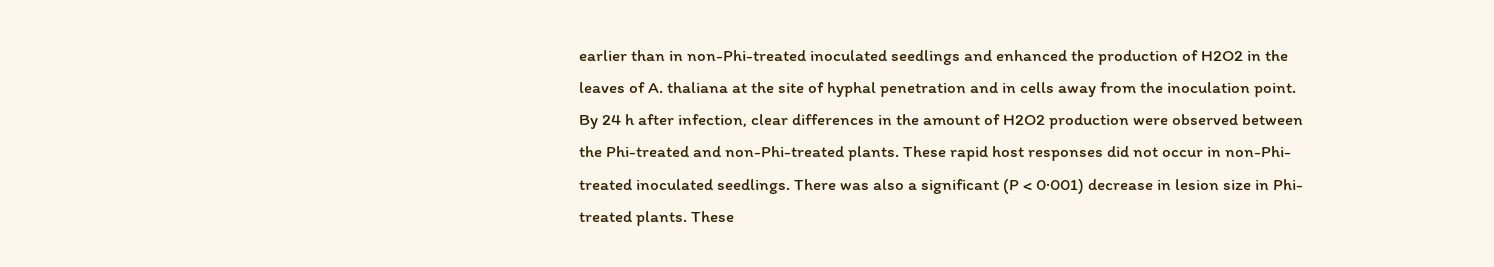earlier than in non-Phi-treated inoculated seedlings and enhanced the production of H2O2 in the leaves of A. thaliana at the site of hyphal penetration and in cells away from the inoculation point. By 24 h after infection, clear differences in the amount of H2O2 production were observed between the Phi-treated and non-Phi-treated plants. These rapid host responses did not occur in non-Phi-treated inoculated seedlings. There was also a significant (P < 0·001) decrease in lesion size in Phi-treated plants. These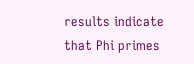results indicate that Phi primes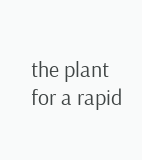the plant for a rapid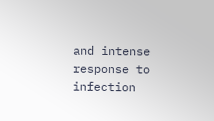and intense response to infection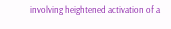involving heightened activation of a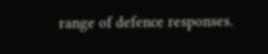range of defence responses.